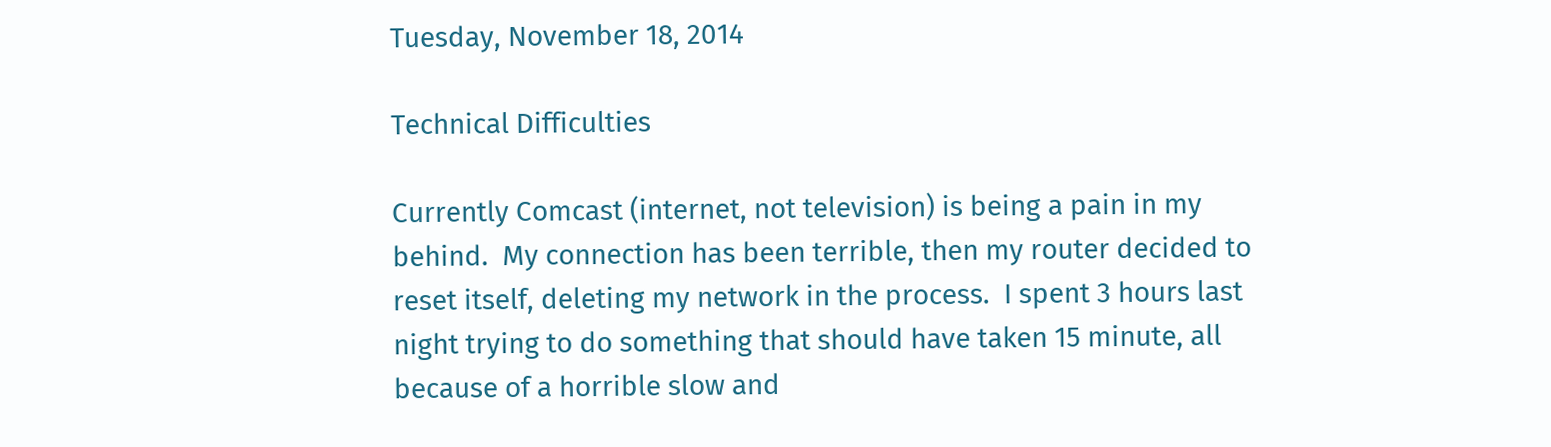Tuesday, November 18, 2014

Technical Difficulties

Currently Comcast (internet, not television) is being a pain in my behind.  My connection has been terrible, then my router decided to reset itself, deleting my network in the process.  I spent 3 hours last night trying to do something that should have taken 15 minute, all because of a horrible slow and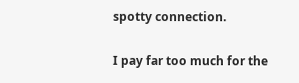spotty connection.

I pay far too much for the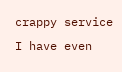crappy service I have even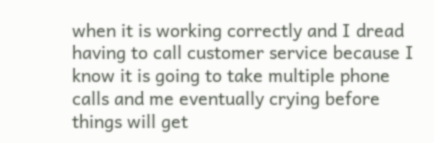when it is working correctly and I dread having to call customer service because I know it is going to take multiple phone calls and me eventually crying before things will get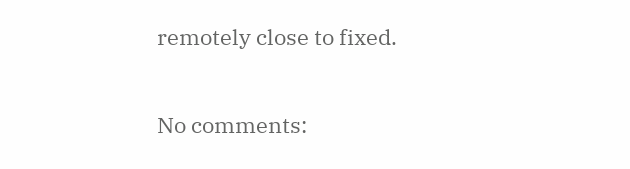remotely close to fixed.

No comments: